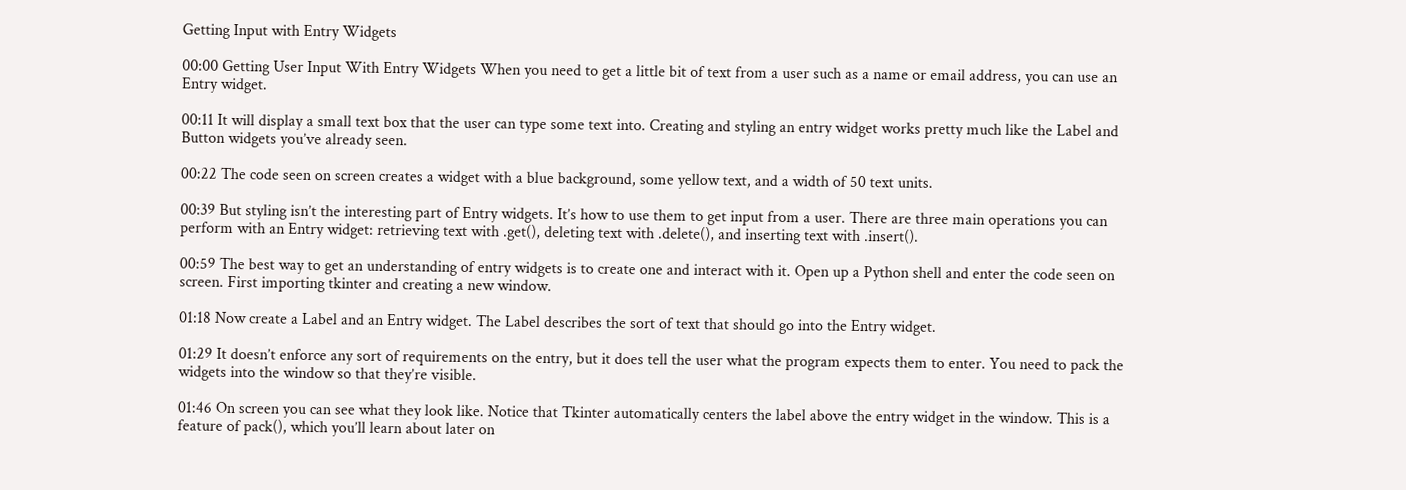Getting Input with Entry Widgets

00:00 Getting User Input With Entry Widgets When you need to get a little bit of text from a user such as a name or email address, you can use an Entry widget.

00:11 It will display a small text box that the user can type some text into. Creating and styling an entry widget works pretty much like the Label and Button widgets you’ve already seen.

00:22 The code seen on screen creates a widget with a blue background, some yellow text, and a width of 50 text units.

00:39 But styling isn’t the interesting part of Entry widgets. It’s how to use them to get input from a user. There are three main operations you can perform with an Entry widget: retrieving text with .get(), deleting text with .delete(), and inserting text with .insert().

00:59 The best way to get an understanding of entry widgets is to create one and interact with it. Open up a Python shell and enter the code seen on screen. First importing tkinter and creating a new window.

01:18 Now create a Label and an Entry widget. The Label describes the sort of text that should go into the Entry widget.

01:29 It doesn’t enforce any sort of requirements on the entry, but it does tell the user what the program expects them to enter. You need to pack the widgets into the window so that they’re visible.

01:46 On screen you can see what they look like. Notice that Tkinter automatically centers the label above the entry widget in the window. This is a feature of pack(), which you’ll learn about later on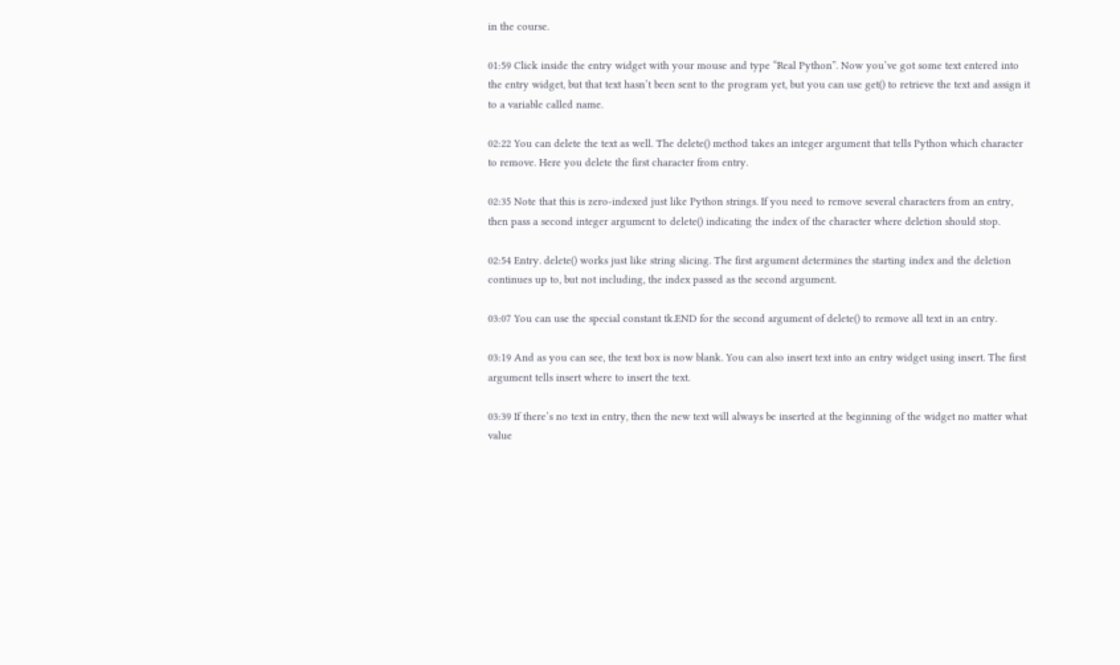in the course.

01:59 Click inside the entry widget with your mouse and type “Real Python”. Now you’ve got some text entered into the entry widget, but that text hasn’t been sent to the program yet, but you can use get() to retrieve the text and assign it to a variable called name.

02:22 You can delete the text as well. The delete() method takes an integer argument that tells Python which character to remove. Here you delete the first character from entry.

02:35 Note that this is zero-indexed just like Python strings. If you need to remove several characters from an entry, then pass a second integer argument to delete() indicating the index of the character where deletion should stop.

02:54 Entry. delete() works just like string slicing. The first argument determines the starting index and the deletion continues up to, but not including, the index passed as the second argument.

03:07 You can use the special constant tk.END for the second argument of delete() to remove all text in an entry.

03:19 And as you can see, the text box is now blank. You can also insert text into an entry widget using insert. The first argument tells insert where to insert the text.

03:39 If there’s no text in entry, then the new text will always be inserted at the beginning of the widget no matter what value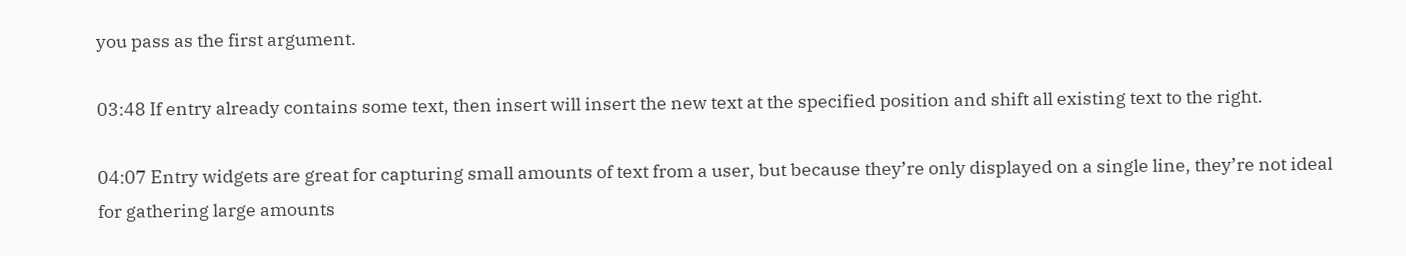you pass as the first argument.

03:48 If entry already contains some text, then insert will insert the new text at the specified position and shift all existing text to the right.

04:07 Entry widgets are great for capturing small amounts of text from a user, but because they’re only displayed on a single line, they’re not ideal for gathering large amounts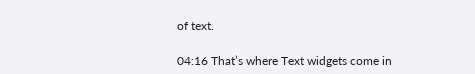of text.

04:16 That’s where Text widgets come in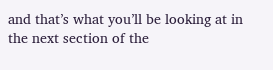and that’s what you’ll be looking at in the next section of the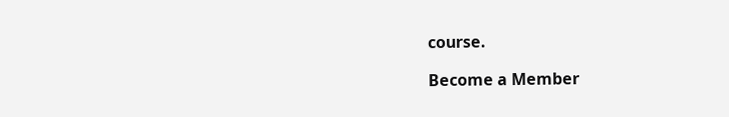course.

Become a Member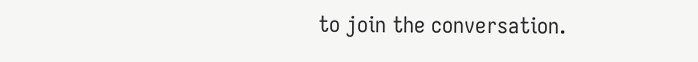to join the conversation.